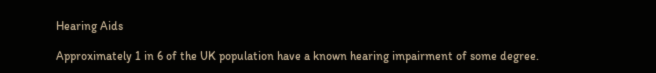Hearing Aids

Approximately 1 in 6 of the UK population have a known hearing impairment of some degree.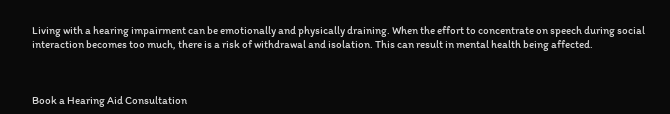Living with a hearing impairment can be emotionally and physically draining. When the effort to concentrate on speech during social interaction becomes too much, there is a risk of withdrawal and isolation. This can result in mental health being affected.



Book a Hearing Aid Consultation